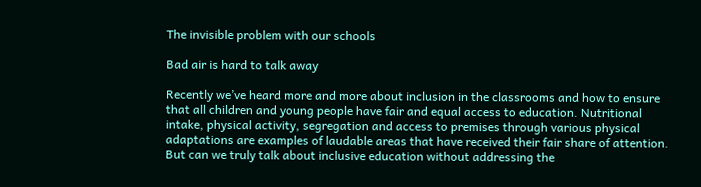The invisible problem with our schools

Bad air is hard to talk away

Recently we’ve heard more and more about inclusion in the classrooms and how to ensure that all children and young people have fair and equal access to education. Nutritional intake, physical activity, segregation and access to premises through various physical adaptations are examples of laudable areas that have received their fair share of attention. But can we truly talk about inclusive education without addressing the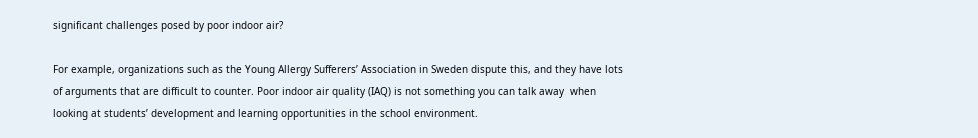significant challenges posed by poor indoor air?

For example, organizations such as the Young Allergy Sufferers’ Association in Sweden dispute this, and they have lots of arguments that are difficult to counter. Poor indoor air quality (IAQ) is not something you can talk away  when looking at students’ development and learning opportunities in the school environment.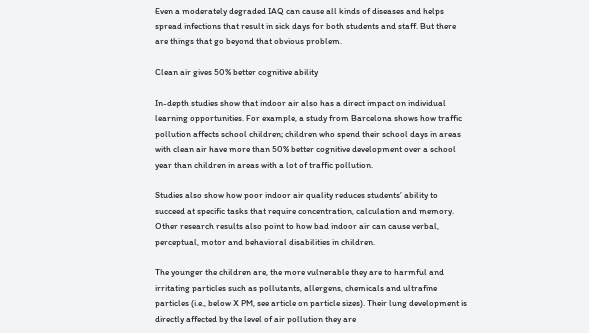Even a moderately degraded IAQ can cause all kinds of diseases and helps spread infections that result in sick days for both students and staff. But there are things that go beyond that obvious problem.

Clean air gives 50% better cognitive ability

In-depth studies show that indoor air also has a direct impact on individual learning opportunities. For example, a study from Barcelona shows how traffic pollution affects school children; children who spend their school days in areas with clean air have more than 50% better cognitive development over a school year than children in areas with a lot of traffic pollution.

Studies also show how poor indoor air quality reduces students’ ability to succeed at specific tasks that require concentration, calculation and memory. Other research results also point to how bad indoor air can cause verbal, perceptual, motor and behavioral disabilities in children.

The younger the children are, the more vulnerable they are to harmful and irritating particles such as pollutants, allergens, chemicals and ultrafine particles (i.e., below X PM, see article on particle sizes). Their lung development is directly affected by the level of air pollution they are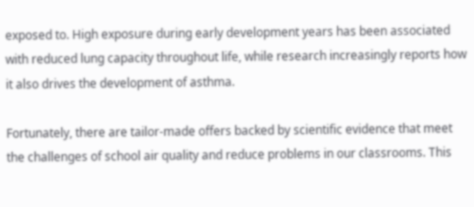exposed to. High exposure during early development years has been associated with reduced lung capacity throughout life, while research increasingly reports how it also drives the development of asthma.

Fortunately, there are tailor-made offers backed by scientific evidence that meet the challenges of school air quality and reduce problems in our classrooms. This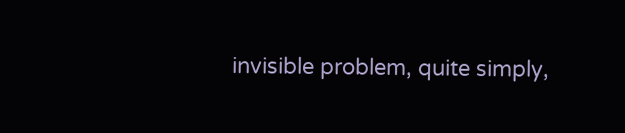invisible problem, quite simply,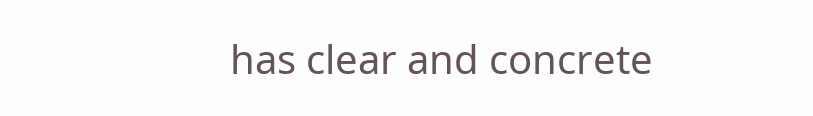has clear and concrete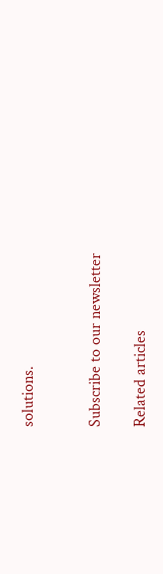solutions.


Subscribe to our newsletter

Related articles